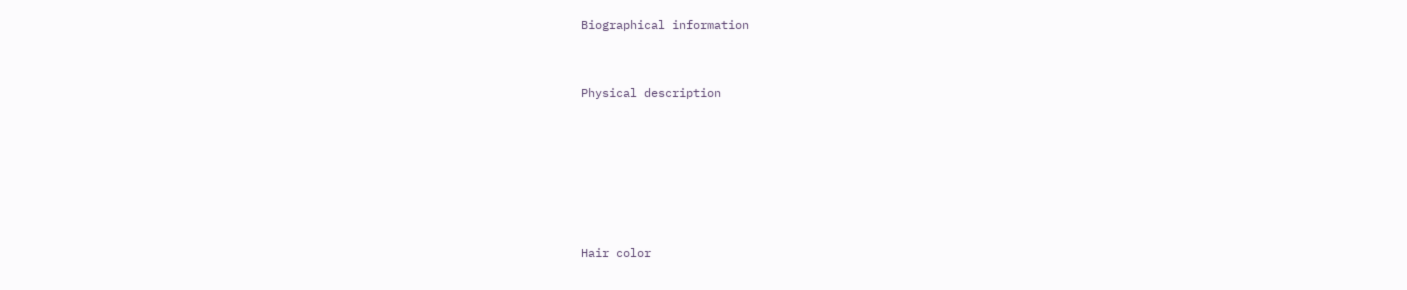Biographical information


Physical description






Hair color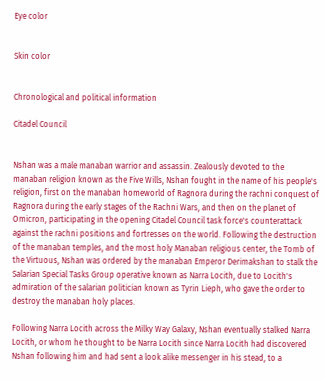Eye color


Skin color


Chronological and political information

Citadel Council


Nshan was a male manaban warrior and assassin. Zealously devoted to the manaban religion known as the Five Wills, Nshan fought in the name of his people's religion, first on the manaban homeworld of Ragnora during the rachni conquest of Ragnora during the early stages of the Rachni Wars, and then on the planet of Omicron, participating in the opening Citadel Council task force's counterattack against the rachni positions and fortresses on the world. Following the destruction of the manaban temples, and the most holy Manaban religious center, the Tomb of the Virtuous, Nshan was ordered by the manaban Emperor Derimakshan to stalk the Salarian Special Tasks Group operative known as Narra Locith, due to Locith's admiration of the salarian politician known as Tyrin Lieph, who gave the order to destroy the manaban holy places.

Following Narra Locith across the Milky Way Galaxy, Nshan eventually stalked Narra Locith, or whom he thought to be Narra Locith since Narra Locith had discovered Nshan following him and had sent a look alike messenger in his stead, to a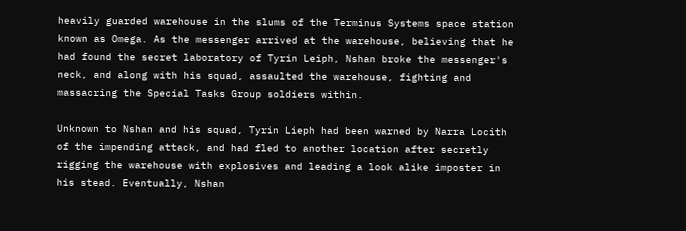heavily guarded warehouse in the slums of the Terminus Systems space station known as Omega. As the messenger arrived at the warehouse, believing that he had found the secret laboratory of Tyrin Leiph, Nshan broke the messenger's neck, and along with his squad, assaulted the warehouse, fighting and massacring the Special Tasks Group soldiers within.

Unknown to Nshan and his squad, Tyrin Lieph had been warned by Narra Locith of the impending attack, and had fled to another location after secretly rigging the warehouse with explosives and leading a look alike imposter in his stead. Eventually, Nshan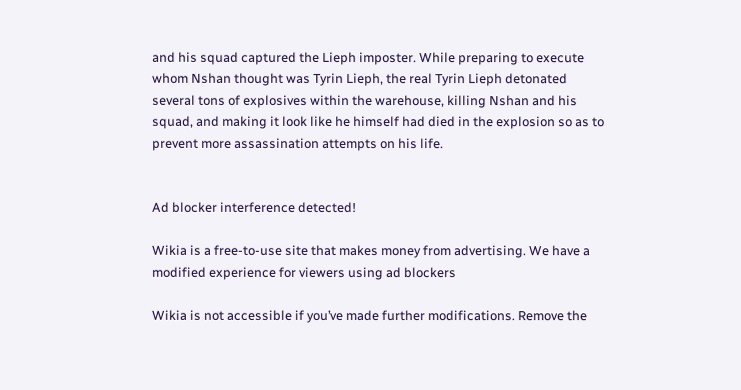and his squad captured the Lieph imposter. While preparing to execute whom Nshan thought was Tyrin Lieph, the real Tyrin Lieph detonated several tons of explosives within the warehouse, killing Nshan and his squad, and making it look like he himself had died in the explosion so as to prevent more assassination attempts on his life.


Ad blocker interference detected!

Wikia is a free-to-use site that makes money from advertising. We have a modified experience for viewers using ad blockers

Wikia is not accessible if you’ve made further modifications. Remove the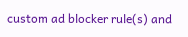custom ad blocker rule(s) and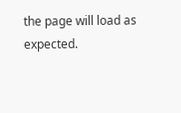the page will load as expected.